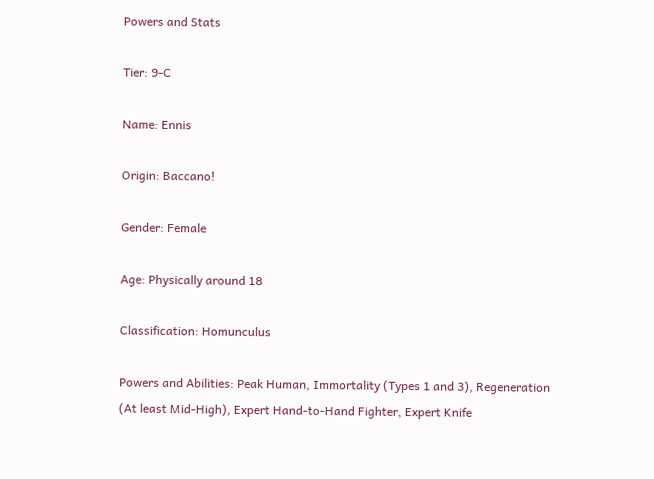Powers and Stats

Tier: 9-C

Name: Ennis

Origin: Baccano!

Gender: Female

Age: Physically around 18

Classification: Homunculus

Powers and Abilities: Peak Human, Immortality (Types 1 and 3), Regeneration (At least Mid-High), Expert Hand-to-Hand Fighter, Expert Knife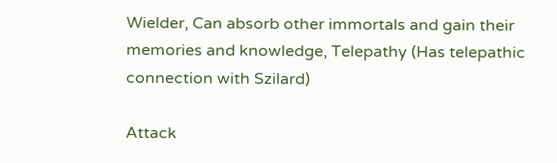Wielder, Can absorb other immortals and gain their memories and knowledge, Telepathy (Has telepathic connection with Szilard)

Attack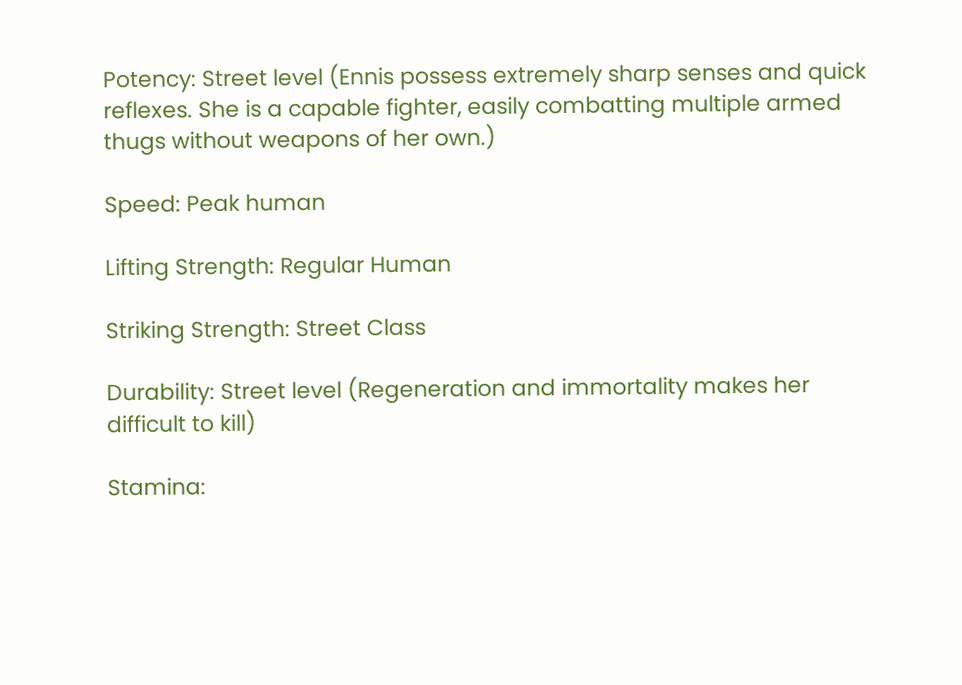Potency: Street level (Ennis possess extremely sharp senses and quick reflexes. She is a capable fighter, easily combatting multiple armed thugs without weapons of her own.)

Speed: Peak human

Lifting Strength: Regular Human

Striking Strength: Street Class

Durability: Street level (Regeneration and immortality makes her difficult to kill)

Stamina: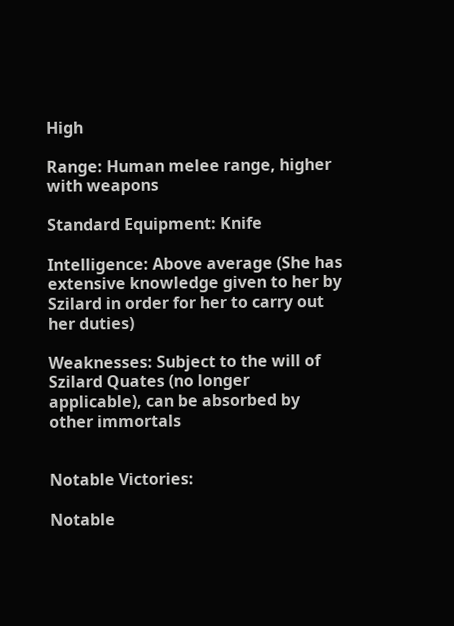High

Range: Human melee range, higher with weapons

Standard Equipment: Knife

Intelligence: Above average (She has extensive knowledge given to her by Szilard in order for her to carry out her duties)

Weaknesses: Subject to the will of Szilard Quates (no longer applicable), can be absorbed by other immortals


Notable Victories:

Notable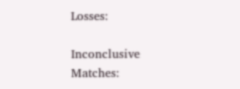Losses:

Inconclusive Matches: